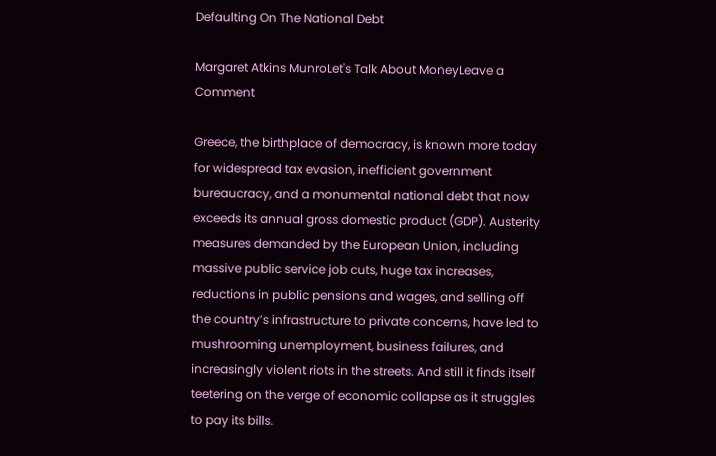Defaulting On The National Debt

Margaret Atkins MunroLet's Talk About MoneyLeave a Comment

Greece, the birthplace of democracy, is known more today for widespread tax evasion, inefficient government bureaucracy, and a monumental national debt that now exceeds its annual gross domestic product (GDP). Austerity measures demanded by the European Union, including massive public service job cuts, huge tax increases, reductions in public pensions and wages, and selling off the country’s infrastructure to private concerns, have led to mushrooming unemployment, business failures, and increasingly violent riots in the streets. And still it finds itself teetering on the verge of economic collapse as it struggles to pay its bills.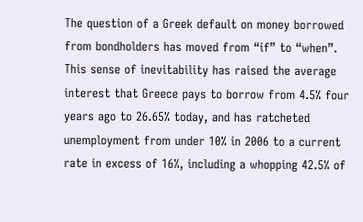The question of a Greek default on money borrowed from bondholders has moved from “if” to “when”. This sense of inevitability has raised the average interest that Greece pays to borrow from 4.5% four years ago to 26.65% today, and has ratcheted unemployment from under 10% in 2006 to a current rate in excess of 16%, including a whopping 42.5% of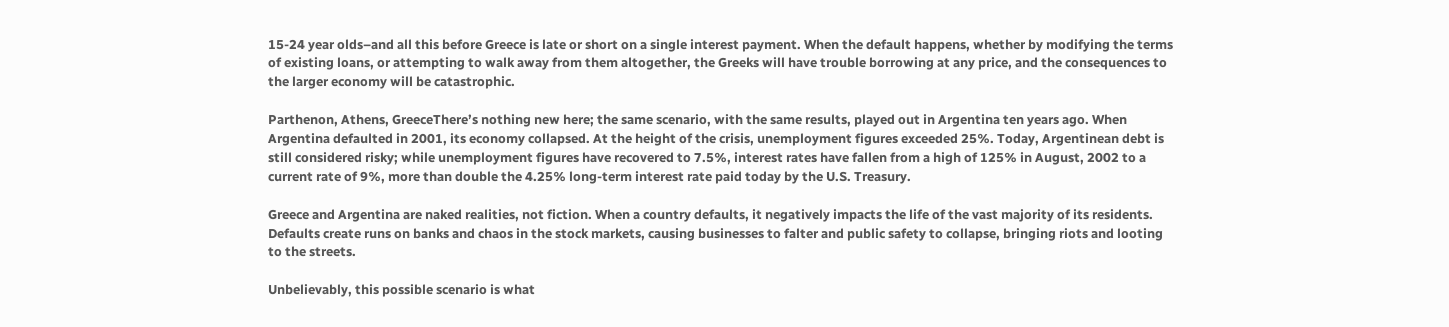15-24 year olds–and all this before Greece is late or short on a single interest payment. When the default happens, whether by modifying the terms of existing loans, or attempting to walk away from them altogether, the Greeks will have trouble borrowing at any price, and the consequences to the larger economy will be catastrophic.

Parthenon, Athens, GreeceThere’s nothing new here; the same scenario, with the same results, played out in Argentina ten years ago. When Argentina defaulted in 2001, its economy collapsed. At the height of the crisis, unemployment figures exceeded 25%. Today, Argentinean debt is still considered risky; while unemployment figures have recovered to 7.5%, interest rates have fallen from a high of 125% in August, 2002 to a current rate of 9%, more than double the 4.25% long-term interest rate paid today by the U.S. Treasury.

Greece and Argentina are naked realities, not fiction. When a country defaults, it negatively impacts the life of the vast majority of its residents. Defaults create runs on banks and chaos in the stock markets, causing businesses to falter and public safety to collapse, bringing riots and looting to the streets.

Unbelievably, this possible scenario is what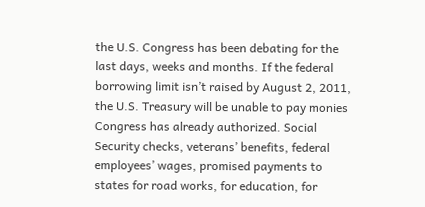the U.S. Congress has been debating for the last days, weeks and months. If the federal borrowing limit isn’t raised by August 2, 2011, the U.S. Treasury will be unable to pay monies Congress has already authorized. Social Security checks, veterans’ benefits, federal employees’ wages, promised payments to states for road works, for education, for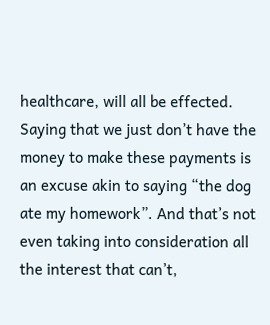healthcare, will all be effected. Saying that we just don’t have the money to make these payments is an excuse akin to saying “the dog ate my homework”. And that’s not even taking into consideration all the interest that can’t,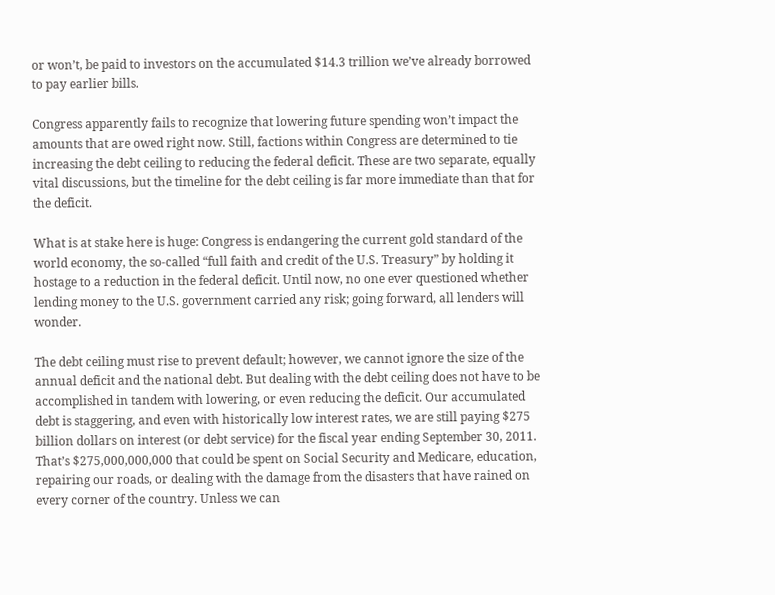or won’t, be paid to investors on the accumulated $14.3 trillion we’ve already borrowed to pay earlier bills.

Congress apparently fails to recognize that lowering future spending won’t impact the amounts that are owed right now. Still, factions within Congress are determined to tie increasing the debt ceiling to reducing the federal deficit. These are two separate, equally vital discussions, but the timeline for the debt ceiling is far more immediate than that for the deficit.

What is at stake here is huge: Congress is endangering the current gold standard of the world economy, the so-called “full faith and credit of the U.S. Treasury” by holding it hostage to a reduction in the federal deficit. Until now, no one ever questioned whether lending money to the U.S. government carried any risk; going forward, all lenders will wonder.

The debt ceiling must rise to prevent default; however, we cannot ignore the size of the annual deficit and the national debt. But dealing with the debt ceiling does not have to be accomplished in tandem with lowering, or even reducing the deficit. Our accumulated debt is staggering, and even with historically low interest rates, we are still paying $275 billion dollars on interest (or debt service) for the fiscal year ending September 30, 2011. That’s $275,000,000,000 that could be spent on Social Security and Medicare, education, repairing our roads, or dealing with the damage from the disasters that have rained on every corner of the country. Unless we can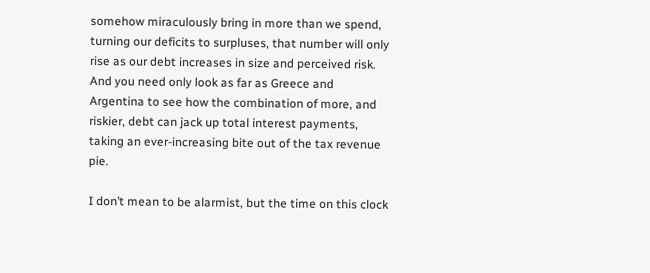somehow miraculously bring in more than we spend, turning our deficits to surpluses, that number will only rise as our debt increases in size and perceived risk. And you need only look as far as Greece and Argentina to see how the combination of more, and riskier, debt can jack up total interest payments, taking an ever-increasing bite out of the tax revenue pie.

I don’t mean to be alarmist, but the time on this clock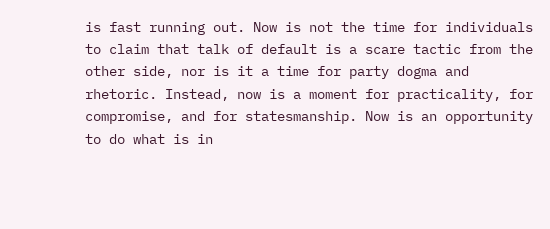is fast running out. Now is not the time for individuals to claim that talk of default is a scare tactic from the other side, nor is it a time for party dogma and rhetoric. Instead, now is a moment for practicality, for compromise, and for statesmanship. Now is an opportunity to do what is in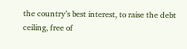the country’s best interest, to raise the debt ceiling, free of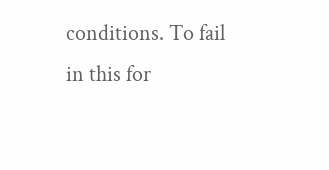conditions. To fail in this for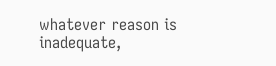whatever reason is inadequate,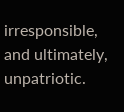irresponsible, and ultimately, unpatriotic.